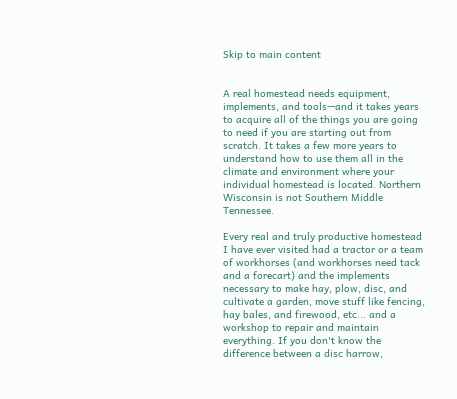Skip to main content


A real homestead needs equipment, implements, and tools—and it takes years to acquire all of the things you are going to need if you are starting out from scratch. It takes a few more years to understand how to use them all in the climate and environment where your individual homestead is located. Northern Wisconsin is not Southern Middle Tennessee.

Every real and truly productive homestead I have ever visited had a tractor or a team of workhorses (and workhorses need tack and a forecart) and the implements necessary to make hay, plow, disc, and cultivate a garden, move stuff like fencing, hay bales, and firewood, etc... and a workshop to repair and maintain everything. If you don't know the difference between a disc harrow,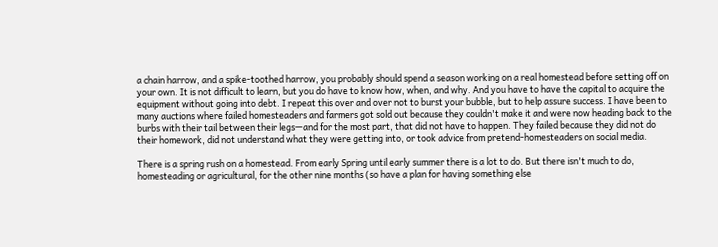a chain harrow, and a spike-toothed harrow, you probably should spend a season working on a real homestead before setting off on your own. It is not difficult to learn, but you do have to know how, when, and why. And you have to have the capital to acquire the equipment without going into debt. I repeat this over and over not to burst your bubble, but to help assure success. I have been to many auctions where failed homesteaders and farmers got sold out because they couldn't make it and were now heading back to the burbs with their tail between their legs—and for the most part, that did not have to happen. They failed because they did not do their homework, did not understand what they were getting into, or took advice from pretend-homesteaders on social media.

There is a spring rush on a homestead. From early Spring until early summer there is a lot to do. But there isn't much to do, homesteading or agricultural, for the other nine months (so have a plan for having something else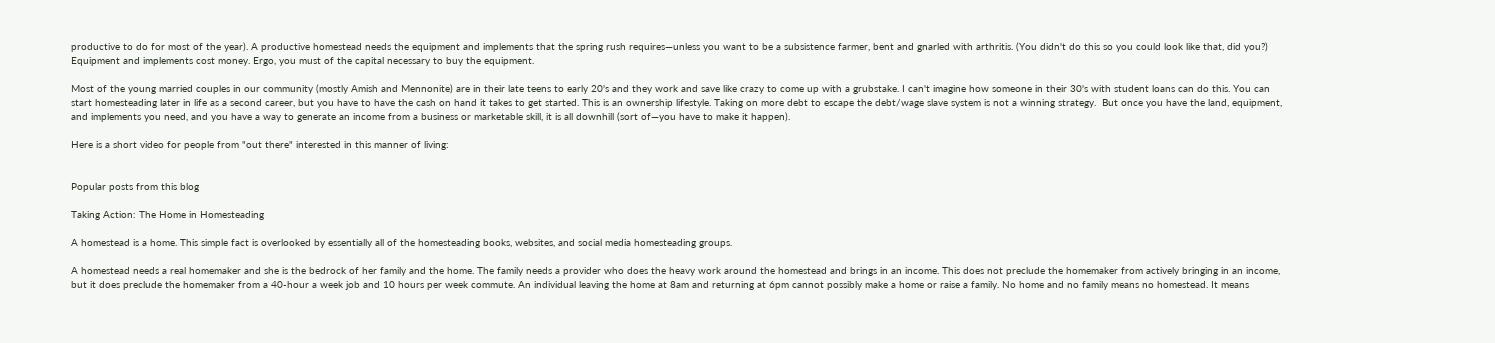productive to do for most of the year). A productive homestead needs the equipment and implements that the spring rush requires—unless you want to be a subsistence farmer, bent and gnarled with arthritis. (You didn't do this so you could look like that, did you?) Equipment and implements cost money. Ergo, you must of the capital necessary to buy the equipment.

Most of the young married couples in our community (mostly Amish and Mennonite) are in their late teens to early 20's and they work and save like crazy to come up with a grubstake. I can't imagine how someone in their 30's with student loans can do this. You can start homesteading later in life as a second career, but you have to have the cash on hand it takes to get started. This is an ownership lifestyle. Taking on more debt to escape the debt/wage slave system is not a winning strategy.  But once you have the land, equipment, and implements you need, and you have a way to generate an income from a business or marketable skill, it is all downhill (sort of—you have to make it happen).

Here is a short video for people from "out there" interested in this manner of living:


Popular posts from this blog

Taking Action: The Home in Homesteading

A homestead is a home. This simple fact is overlooked by essentially all of the homesteading books, websites, and social media homesteading groups.

A homestead needs a real homemaker and she is the bedrock of her family and the home. The family needs a provider who does the heavy work around the homestead and brings in an income. This does not preclude the homemaker from actively bringing in an income, but it does preclude the homemaker from a 40-hour a week job and 10 hours per week commute. An individual leaving the home at 8am and returning at 6pm cannot possibly make a home or raise a family. No home and no family means no homestead. It means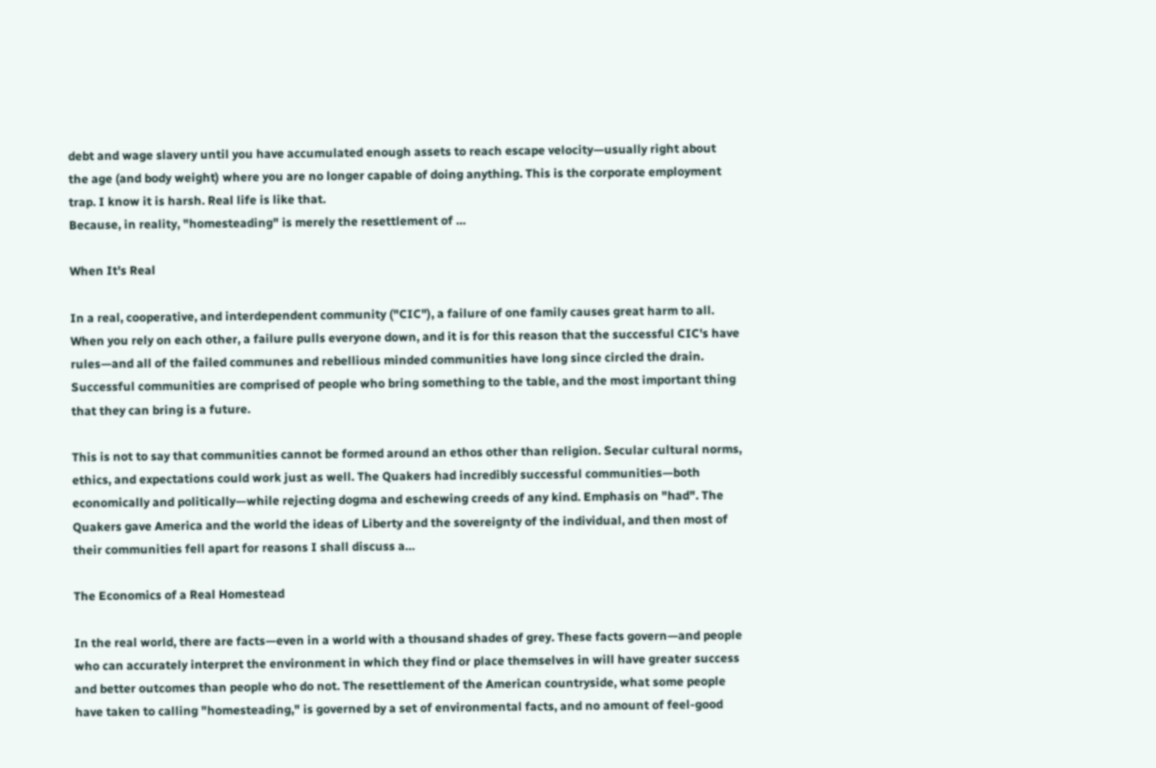debt and wage slavery until you have accumulated enough assets to reach escape velocity—usually right about the age (and body weight) where you are no longer capable of doing anything. This is the corporate employment trap. I know it is harsh. Real life is like that.
Because, in reality, "homesteading" is merely the resettlement of …

When It's Real

In a real, cooperative, and interdependent community ("CIC"), a failure of one family causes great harm to all. When you rely on each other, a failure pulls everyone down, and it is for this reason that the successful CIC's have rules—and all of the failed communes and rebellious minded communities have long since circled the drain. Successful communities are comprised of people who bring something to the table, and the most important thing that they can bring is a future.

This is not to say that communities cannot be formed around an ethos other than religion. Secular cultural norms, ethics, and expectations could work just as well. The Quakers had incredibly successful communities—both economically and politically—while rejecting dogma and eschewing creeds of any kind. Emphasis on "had". The Quakers gave America and the world the ideas of Liberty and the sovereignty of the individual, and then most of their communities fell apart for reasons I shall discuss a…

The Economics of a Real Homestead

In the real world, there are facts—even in a world with a thousand shades of grey. These facts govern—and people who can accurately interpret the environment in which they find or place themselves in will have greater success and better outcomes than people who do not. The resettlement of the American countryside, what some people have taken to calling "homesteading," is governed by a set of environmental facts, and no amount of feel-good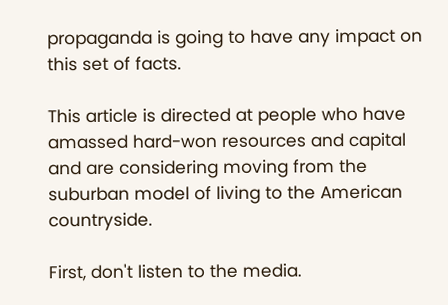propaganda is going to have any impact on this set of facts.

This article is directed at people who have amassed hard-won resources and capital and are considering moving from the suburban model of living to the American countryside.

First, don't listen to the media.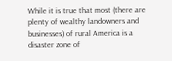While it is true that most (there are plenty of wealthy landowners and businesses) of rural America is a disaster zone of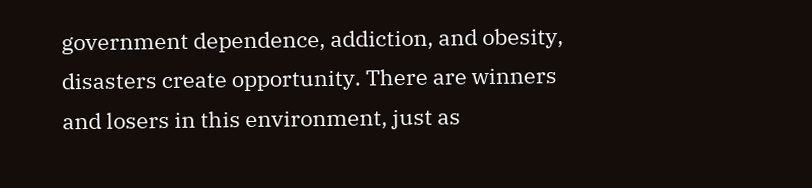government dependence, addiction, and obesity, disasters create opportunity. There are winners and losers in this environment, just as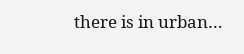there is in urban…